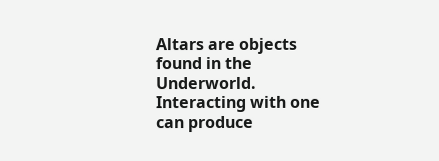Altars are objects found in the Underworld. Interacting with one can produce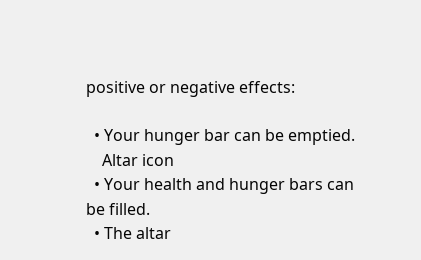positive or negative effects:

  • Your hunger bar can be emptied.
    Altar icon
  • Your health and hunger bars can be filled.
  • The altar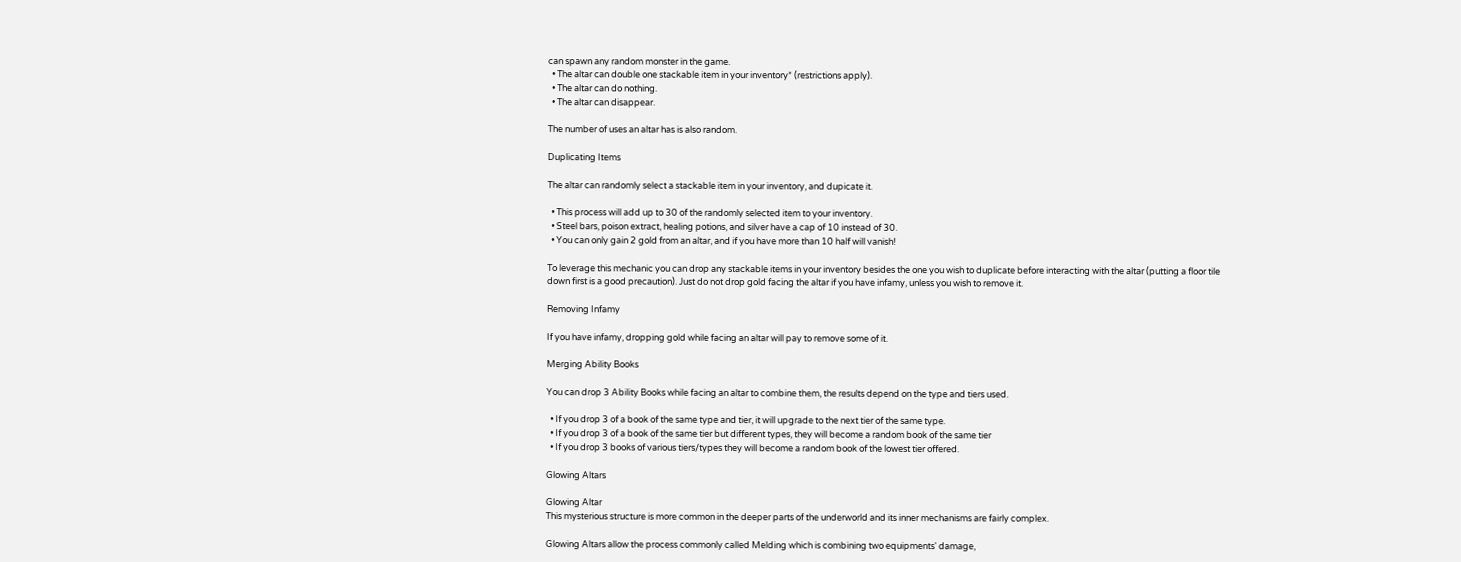can spawn any random monster in the game.
  • The altar can double one stackable item in your inventory* (restrictions apply).
  • The altar can do nothing.
  • The altar can disappear.

The number of uses an altar has is also random.

Duplicating Items

The altar can randomly select a stackable item in your inventory, and dupicate it.

  • This process will add up to 30 of the randomly selected item to your inventory.
  • Steel bars, poison extract, healing potions, and silver have a cap of 10 instead of 30.
  • You can only gain 2 gold from an altar, and if you have more than 10 half will vanish!

To leverage this mechanic you can drop any stackable items in your inventory besides the one you wish to duplicate before interacting with the altar (putting a floor tile down first is a good precaution). Just do not drop gold facing the altar if you have infamy, unless you wish to remove it.

Removing Infamy

If you have infamy, dropping gold while facing an altar will pay to remove some of it.

Merging Ability Books

You can drop 3 Ability Books while facing an altar to combine them, the results depend on the type and tiers used.

  • If you drop 3 of a book of the same type and tier, it will upgrade to the next tier of the same type.
  • If you drop 3 of a book of the same tier but different types, they will become a random book of the same tier
  • If you drop 3 books of various tiers/types they will become a random book of the lowest tier offered.

Glowing Altars

Glowing Altar
This mysterious structure is more common in the deeper parts of the underworld and its inner mechanisms are fairly complex.

Glowing Altars allow the process commonly called Melding which is combining two equipments' damage,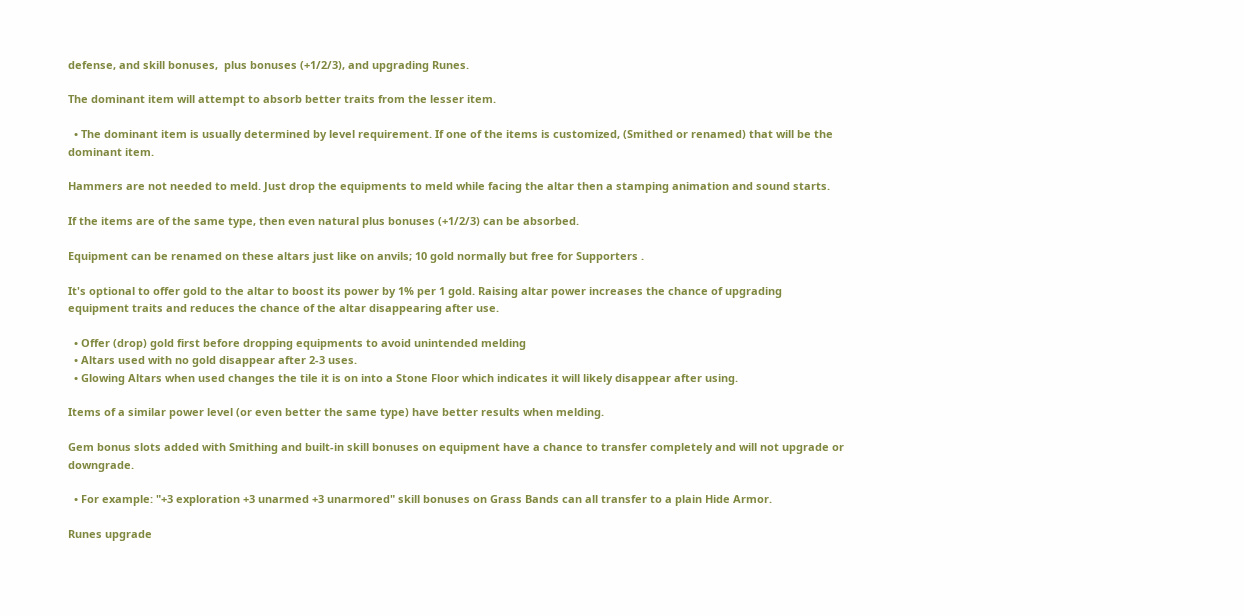defense, and skill bonuses,  plus bonuses (+1/2/3), and upgrading Runes.

The dominant item will attempt to absorb better traits from the lesser item.

  • The dominant item is usually determined by level requirement. If one of the items is customized, (Smithed or renamed) that will be the dominant item.

Hammers are not needed to meld. Just drop the equipments to meld while facing the altar then a stamping animation and sound starts.

If the items are of the same type, then even natural plus bonuses (+1/2/3) can be absorbed.

Equipment can be renamed on these altars just like on anvils; 10 gold normally but free for Supporters .

It's optional to offer gold to the altar to boost its power by 1% per 1 gold. Raising altar power increases the chance of upgrading equipment traits and reduces the chance of the altar disappearing after use.

  • Offer (drop) gold first before dropping equipments to avoid unintended melding
  • Altars used with no gold disappear after 2-3 uses.
  • Glowing Altars when used changes the tile it is on into a Stone Floor which indicates it will likely disappear after using.

Items of a similar power level (or even better the same type) have better results when melding.

Gem bonus slots added with Smithing and built-in skill bonuses on equipment have a chance to transfer completely and will not upgrade or downgrade.

  • For example: "+3 exploration +3 unarmed +3 unarmored" skill bonuses on Grass Bands can all transfer to a plain Hide Armor.

Runes upgrade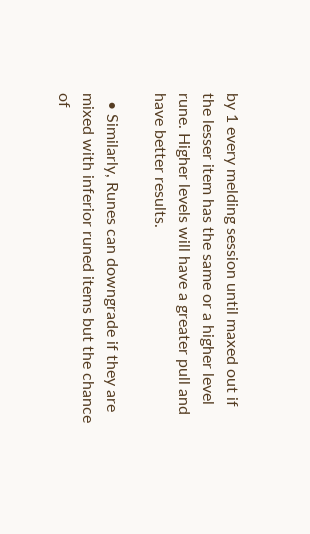by 1 every melding session until maxed out if the lesser item has the same or a higher level rune. Higher levels will have a greater pull and have better results.

  • Similarly, Runes can downgrade if they are mixed with inferior runed items but the chance of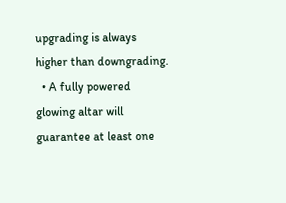upgrading is always higher than downgrading.
  • A fully powered glowing altar will guarantee at least one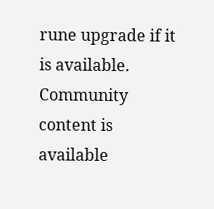rune upgrade if it is available.
Community content is available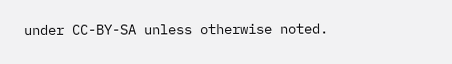under CC-BY-SA unless otherwise noted.